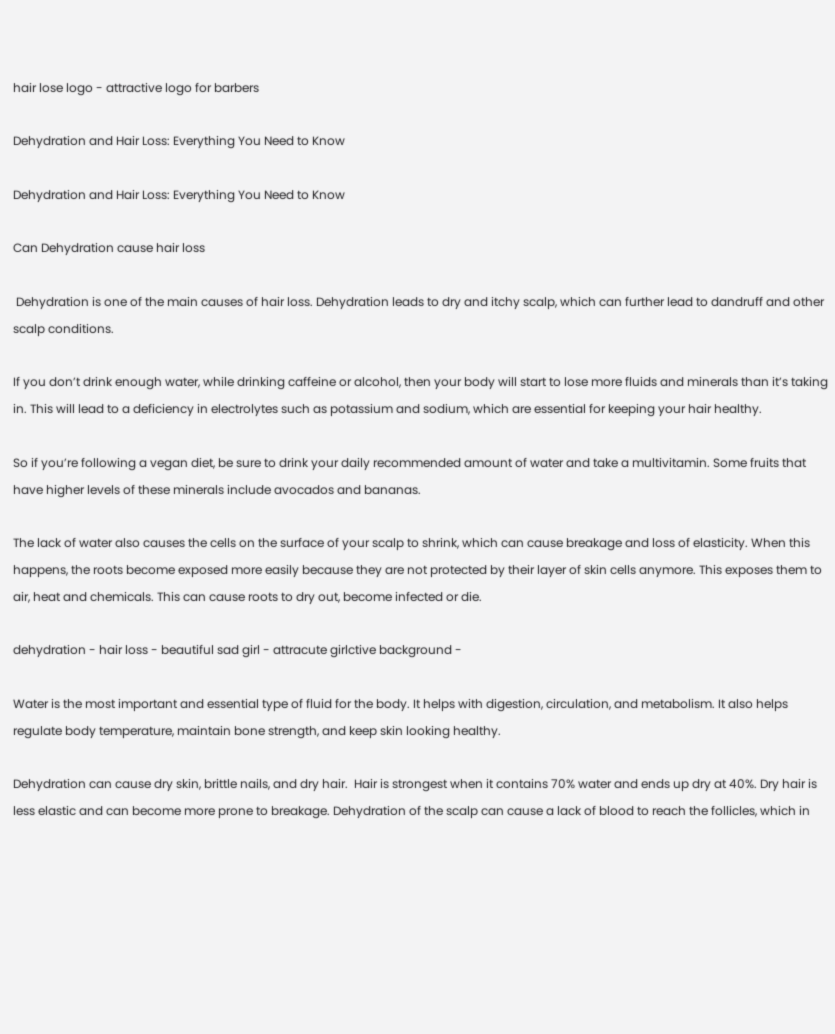hair lose logo - attractive logo for barbers

Dehydration and Hair Loss: Everything You Need to Know

Dehydration and Hair Loss: Everything You Need to Know

Can Dehydration cause hair loss

 Dehydration is one of the main causes of hair loss. Dehydration leads to dry and itchy scalp, which can further lead to dandruff and other scalp conditions.

If you don’t drink enough water, while drinking caffeine or alcohol, then your body will start to lose more fluids and minerals than it’s taking in. This will lead to a deficiency in electrolytes such as potassium and sodium, which are essential for keeping your hair healthy.

So if you’re following a vegan diet, be sure to drink your daily recommended amount of water and take a multivitamin. Some fruits that have higher levels of these minerals include avocados and bananas.

The lack of water also causes the cells on the surface of your scalp to shrink, which can cause breakage and loss of elasticity. When this happens, the roots become exposed more easily because they are not protected by their layer of skin cells anymore. This exposes them to air, heat and chemicals. This can cause roots to dry out, become infected or die.

dehydration - hair loss - beautiful sad girl - attracute girlctive background -

Water is the most important and essential type of fluid for the body. It helps with digestion, circulation, and metabolism. It also helps regulate body temperature, maintain bone strength, and keep skin looking healthy.

Dehydration can cause dry skin, brittle nails, and dry hair.  Hair is strongest when it contains 70% water and ends up dry at 40%. Dry hair is less elastic and can become more prone to breakage. Dehydration of the scalp can cause a lack of blood to reach the follicles, which in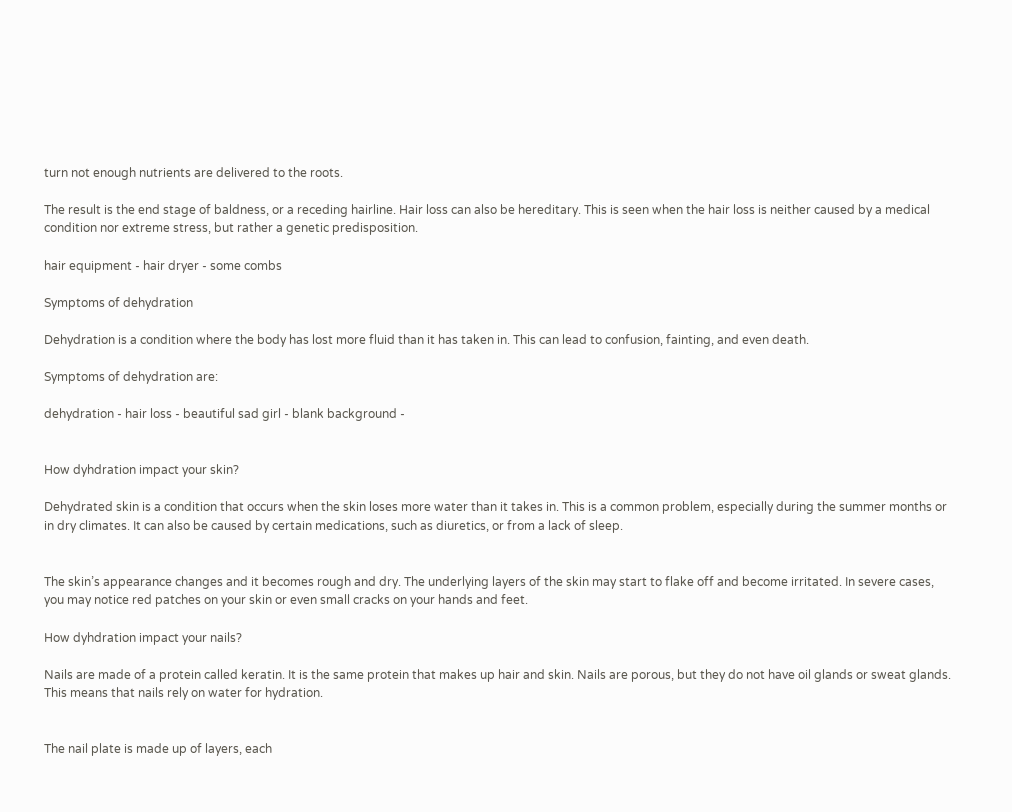turn not enough nutrients are delivered to the roots.

The result is the end stage of baldness, or a receding hairline. Hair loss can also be hereditary. This is seen when the hair loss is neither caused by a medical condition nor extreme stress, but rather a genetic predisposition.

hair equipment - hair dryer - some combs

Symptoms of dehydration

Dehydration is a condition where the body has lost more fluid than it has taken in. This can lead to confusion, fainting, and even death.

Symptoms of dehydration are:

dehydration - hair loss - beautiful sad girl - blank background -


How dyhdration impact your skin?

Dehydrated skin is a condition that occurs when the skin loses more water than it takes in. This is a common problem, especially during the summer months or in dry climates. It can also be caused by certain medications, such as diuretics, or from a lack of sleep.


The skin’s appearance changes and it becomes rough and dry. The underlying layers of the skin may start to flake off and become irritated. In severe cases, you may notice red patches on your skin or even small cracks on your hands and feet.

How dyhdration impact your nails?

Nails are made of a protein called keratin. It is the same protein that makes up hair and skin. Nails are porous, but they do not have oil glands or sweat glands. This means that nails rely on water for hydration.


The nail plate is made up of layers, each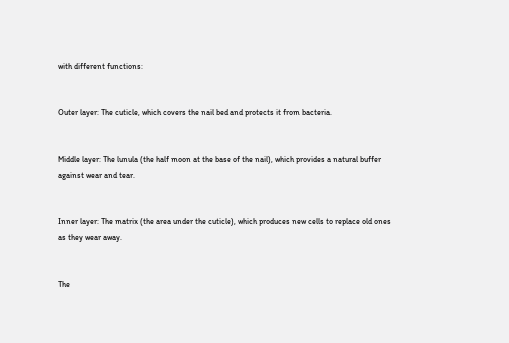with different functions:


Outer layer: The cuticle, which covers the nail bed and protects it from bacteria.


Middle layer: The lunula (the half moon at the base of the nail), which provides a natural buffer against wear and tear.


Inner layer: The matrix (the area under the cuticle), which produces new cells to replace old ones as they wear away.


The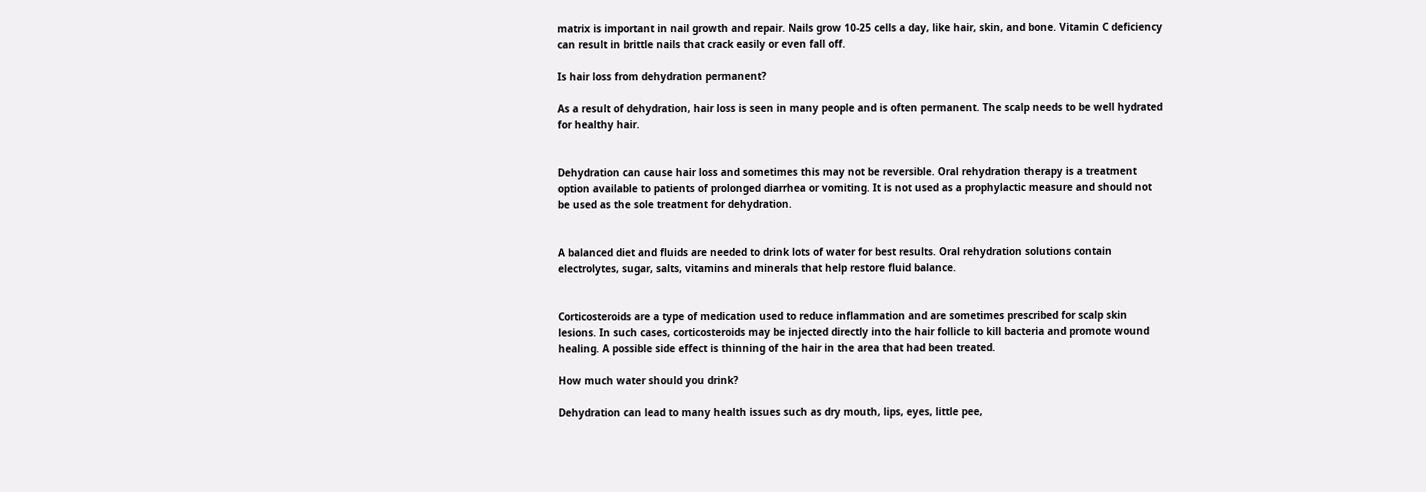matrix is important in nail growth and repair. Nails grow 10-25 cells a day, like hair, skin, and bone. Vitamin C deficiency can result in brittle nails that crack easily or even fall off.

Is hair loss from dehydration permanent?

As a result of dehydration, hair loss is seen in many people and is often permanent. The scalp needs to be well hydrated for healthy hair.


Dehydration can cause hair loss and sometimes this may not be reversible. Oral rehydration therapy is a treatment option available to patients of prolonged diarrhea or vomiting. It is not used as a prophylactic measure and should not be used as the sole treatment for dehydration.


A balanced diet and fluids are needed to drink lots of water for best results. Oral rehydration solutions contain electrolytes, sugar, salts, vitamins and minerals that help restore fluid balance.


Corticosteroids are a type of medication used to reduce inflammation and are sometimes prescribed for scalp skin lesions. In such cases, corticosteroids may be injected directly into the hair follicle to kill bacteria and promote wound healing. A possible side effect is thinning of the hair in the area that had been treated.

How much water should you drink?

Dehydration can lead to many health issues such as dry mouth, lips, eyes, little pee,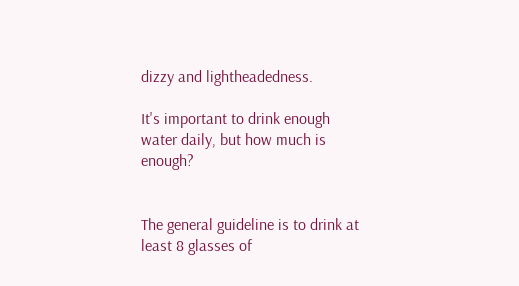dizzy and lightheadedness.

It's important to drink enough water daily, but how much is enough?


The general guideline is to drink at least 8 glasses of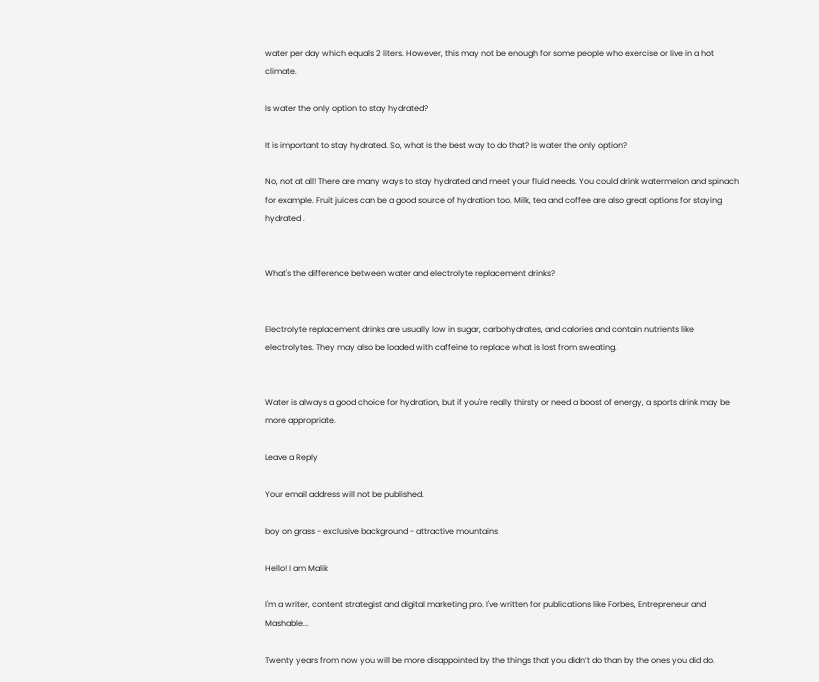water per day which equals 2 liters. However, this may not be enough for some people who exercise or live in a hot climate.

Is water the only option to stay hydrated?

It is important to stay hydrated. So, what is the best way to do that? Is water the only option?

No, not at all! There are many ways to stay hydrated and meet your fluid needs. You could drink watermelon and spinach for example. Fruit juices can be a good source of hydration too. Milk, tea and coffee are also great options for staying hydrated .


What's the difference between water and electrolyte replacement drinks?


Electrolyte replacement drinks are usually low in sugar, carbohydrates, and calories and contain nutrients like electrolytes. They may also be loaded with caffeine to replace what is lost from sweating.


Water is always a good choice for hydration, but if you're really thirsty or need a boost of energy, a sports drink may be more appropriate.

Leave a Reply

Your email address will not be published.

boy on grass - exclusive background - attractive mountains

Hello! I am Malik

I'm a writer, content strategist and digital marketing pro. I've written for publications like Forbes, Entrepreneur and Mashable...

Twenty years from now you will be more disappointed by the things that you didn’t do than by the ones you did do.